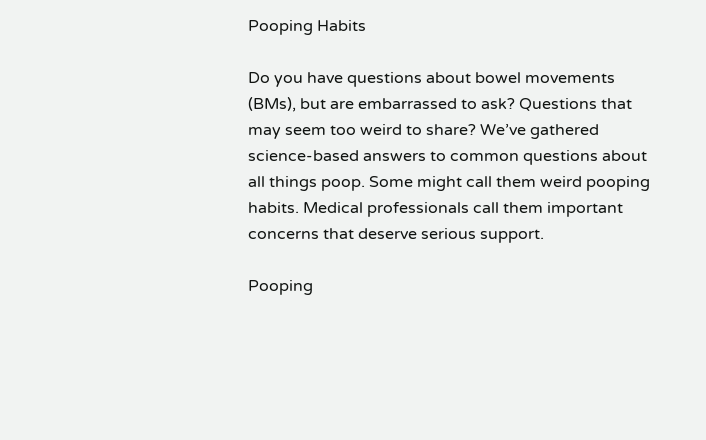Pooping Habits

Do you have questions about bowel movements (BMs), but are embarrassed to ask? Questions that may seem too weird to share? We’ve gathered science-based answers to common questions about all things poop. Some might call them weird pooping habits. Medical professionals call them important concerns that deserve serious support.

Pooping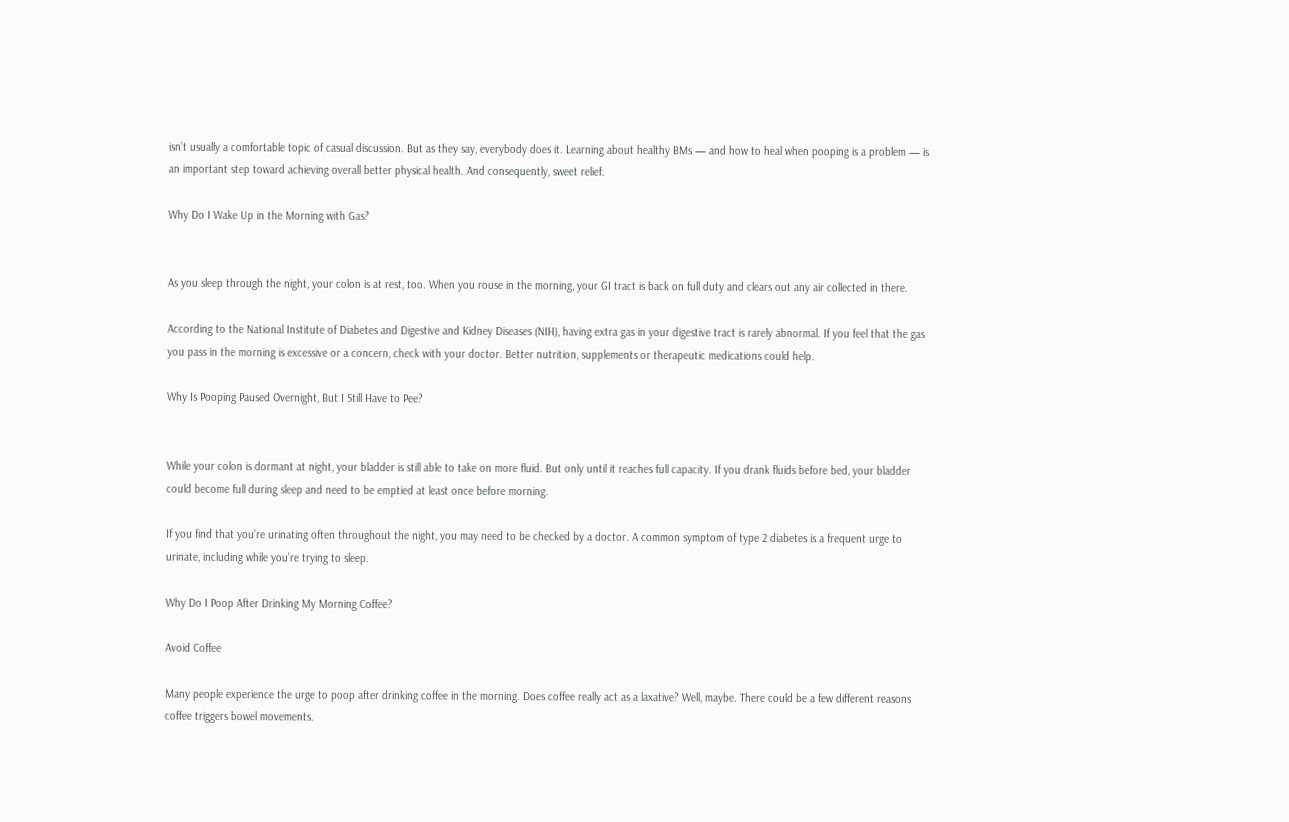isn’t usually a comfortable topic of casual discussion. But as they say, everybody does it. Learning about healthy BMs — and how to heal when pooping is a problem — is an important step toward achieving overall better physical health. And consequently, sweet relief.

Why Do I Wake Up in the Morning with Gas?


As you sleep through the night, your colon is at rest, too. When you rouse in the morning, your GI tract is back on full duty and clears out any air collected in there.

According to the National Institute of Diabetes and Digestive and Kidney Diseases (NIH), having extra gas in your digestive tract is rarely abnormal. If you feel that the gas you pass in the morning is excessive or a concern, check with your doctor. Better nutrition, supplements or therapeutic medications could help.

Why Is Pooping Paused Overnight, But I Still Have to Pee?


While your colon is dormant at night, your bladder is still able to take on more fluid. But only until it reaches full capacity. If you drank fluids before bed, your bladder could become full during sleep and need to be emptied at least once before morning.

If you find that you’re urinating often throughout the night, you may need to be checked by a doctor. A common symptom of type 2 diabetes is a frequent urge to urinate, including while you’re trying to sleep.

Why Do I Poop After Drinking My Morning Coffee?

Avoid Coffee

Many people experience the urge to poop after drinking coffee in the morning. Does coffee really act as a laxative? Well, maybe. There could be a few different reasons coffee triggers bowel movements.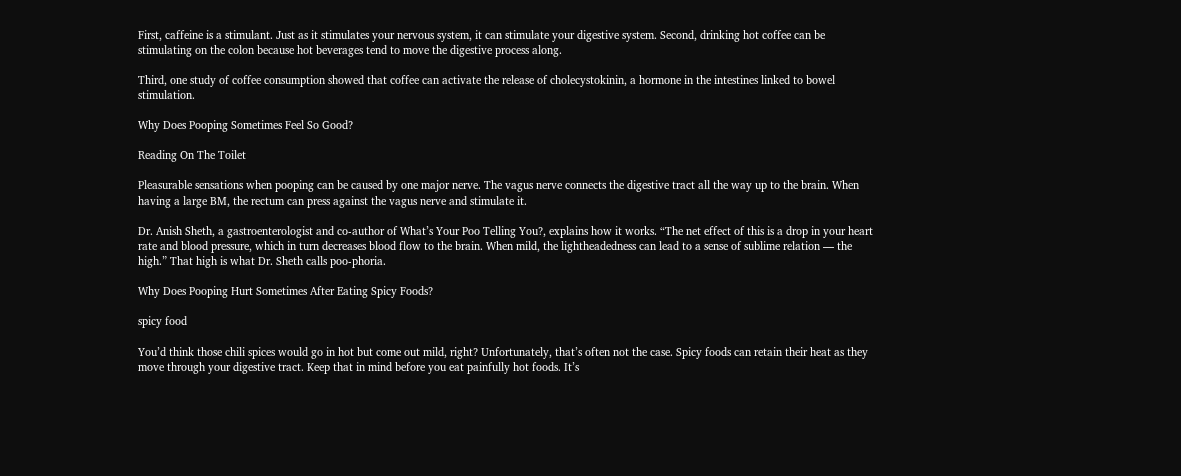First, caffeine is a stimulant. Just as it stimulates your nervous system, it can stimulate your digestive system. Second, drinking hot coffee can be stimulating on the colon because hot beverages tend to move the digestive process along.

Third, one study of coffee consumption showed that coffee can activate the release of cholecystokinin, a hormone in the intestines linked to bowel stimulation.

Why Does Pooping Sometimes Feel So Good?

Reading On The Toilet

Pleasurable sensations when pooping can be caused by one major nerve. The vagus nerve connects the digestive tract all the way up to the brain. When having a large BM, the rectum can press against the vagus nerve and stimulate it.

Dr. Anish Sheth, a gastroenterologist and co-author of What’s Your Poo Telling You?, explains how it works. “The net effect of this is a drop in your heart rate and blood pressure, which in turn decreases blood flow to the brain. When mild, the lightheadedness can lead to a sense of sublime relation — the high.” That high is what Dr. Sheth calls poo-phoria.

Why Does Pooping Hurt Sometimes After Eating Spicy Foods?

spicy food

You’d think those chili spices would go in hot but come out mild, right? Unfortunately, that’s often not the case. Spicy foods can retain their heat as they move through your digestive tract. Keep that in mind before you eat painfully hot foods. It’s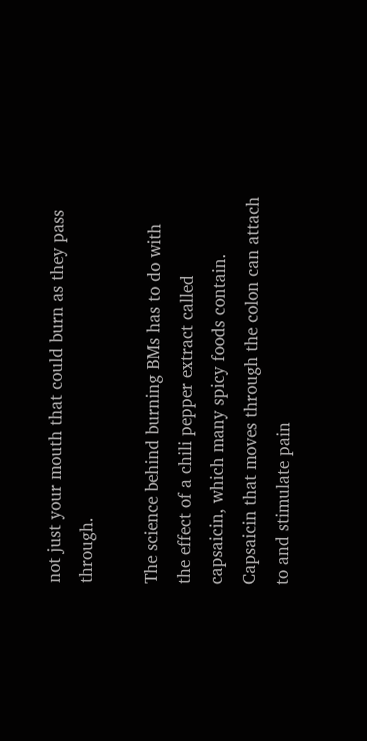not just your mouth that could burn as they pass through.

The science behind burning BMs has to do with the effect of a chili pepper extract called capsaicin, which many spicy foods contain. Capsaicin that moves through the colon can attach to and stimulate pain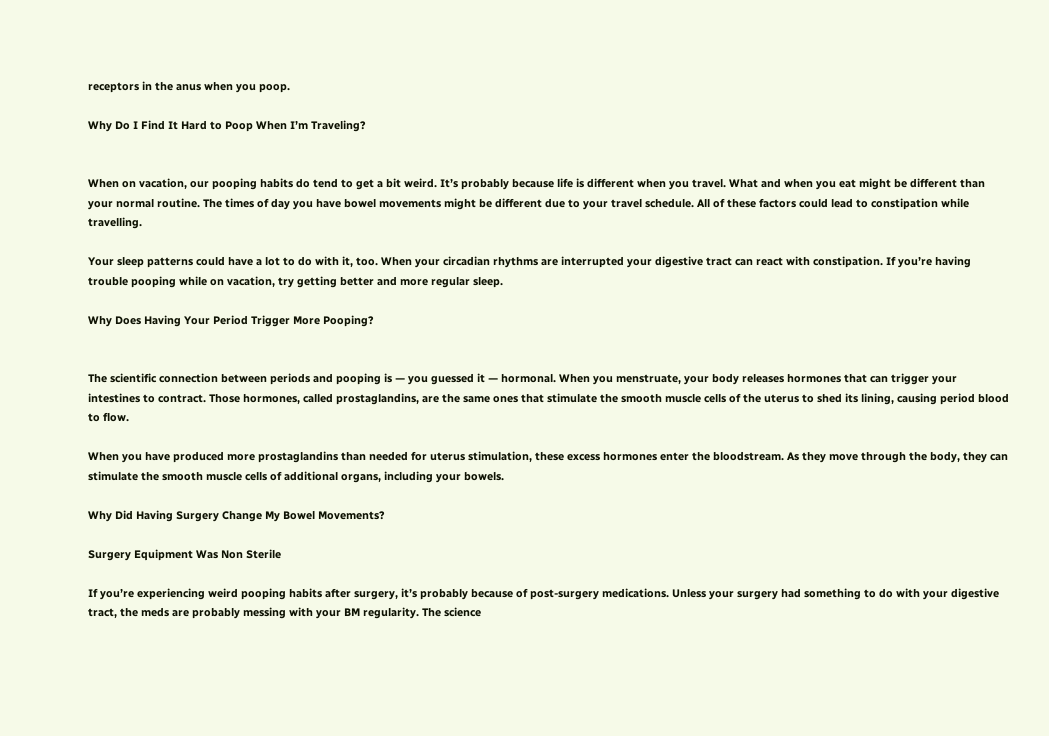receptors in the anus when you poop.

Why Do I Find It Hard to Poop When I’m Traveling?


When on vacation, our pooping habits do tend to get a bit weird. It’s probably because life is different when you travel. What and when you eat might be different than your normal routine. The times of day you have bowel movements might be different due to your travel schedule. All of these factors could lead to constipation while travelling.

Your sleep patterns could have a lot to do with it, too. When your circadian rhythms are interrupted your digestive tract can react with constipation. If you’re having trouble pooping while on vacation, try getting better and more regular sleep.

Why Does Having Your Period Trigger More Pooping?


The scientific connection between periods and pooping is — you guessed it — hormonal. When you menstruate, your body releases hormones that can trigger your intestines to contract. Those hormones, called prostaglandins, are the same ones that stimulate the smooth muscle cells of the uterus to shed its lining, causing period blood to flow.

When you have produced more prostaglandins than needed for uterus stimulation, these excess hormones enter the bloodstream. As they move through the body, they can stimulate the smooth muscle cells of additional organs, including your bowels.

Why Did Having Surgery Change My Bowel Movements?

Surgery Equipment Was Non Sterile

If you’re experiencing weird pooping habits after surgery, it’s probably because of post-surgery medications. Unless your surgery had something to do with your digestive tract, the meds are probably messing with your BM regularity. The science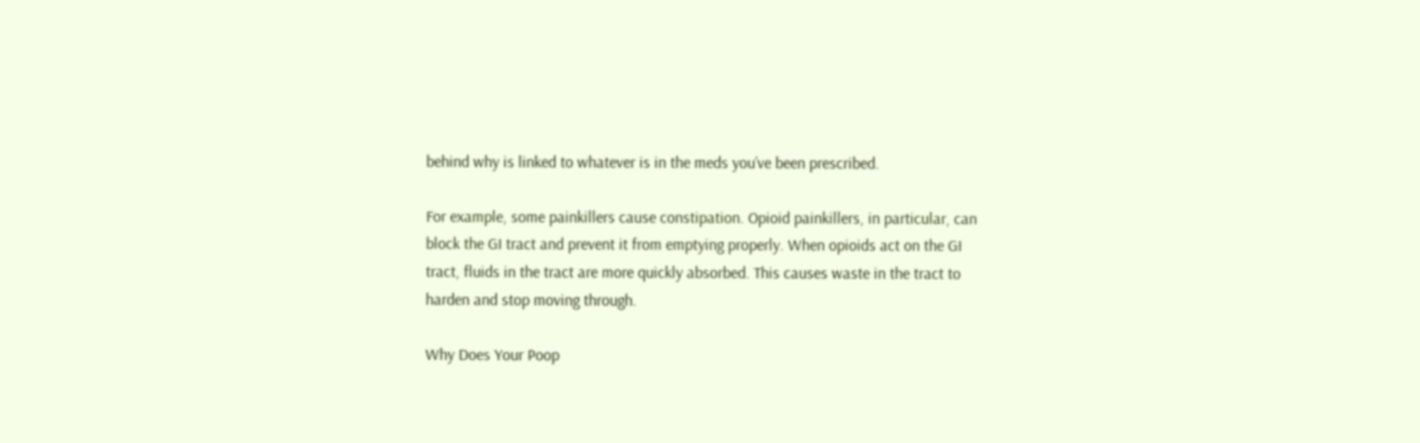behind why is linked to whatever is in the meds you’ve been prescribed.

For example, some painkillers cause constipation. Opioid painkillers, in particular, can block the GI tract and prevent it from emptying properly. When opioids act on the GI tract, fluids in the tract are more quickly absorbed. This causes waste in the tract to harden and stop moving through.

Why Does Your Poop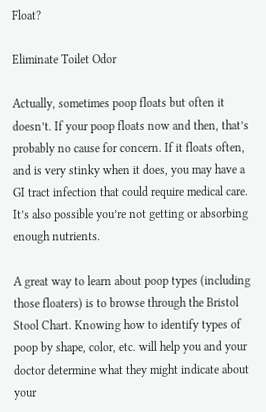Float?

Eliminate Toilet Odor

Actually, sometimes poop floats but often it doesn’t. If your poop floats now and then, that’s probably no cause for concern. If it floats often, and is very stinky when it does, you may have a GI tract infection that could require medical care. It’s also possible you’re not getting or absorbing enough nutrients.

A great way to learn about poop types (including those floaters) is to browse through the Bristol Stool Chart. Knowing how to identify types of poop by shape, color, etc. will help you and your doctor determine what they might indicate about your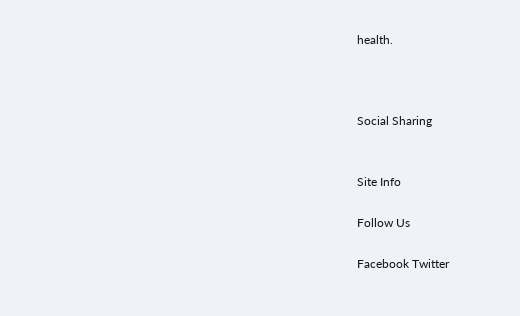health.



Social Sharing


Site Info

Follow Us

Facebook Twitter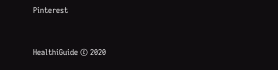Pinterest


HealthiGuide © 2020